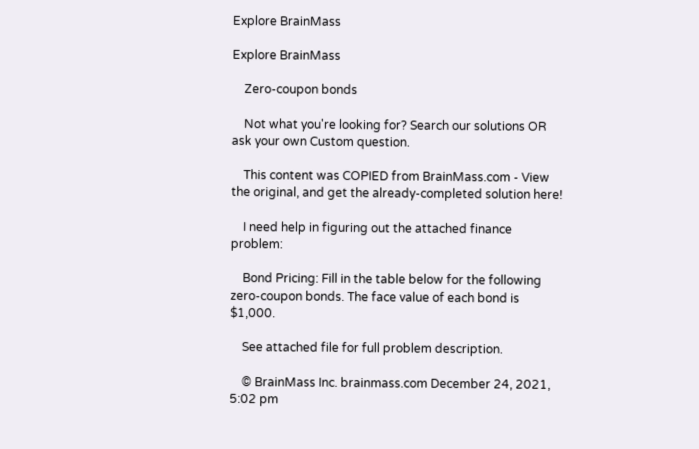Explore BrainMass

Explore BrainMass

    Zero-coupon bonds

    Not what you're looking for? Search our solutions OR ask your own Custom question.

    This content was COPIED from BrainMass.com - View the original, and get the already-completed solution here!

    I need help in figuring out the attached finance problem:

    Bond Pricing: Fill in the table below for the following zero-coupon bonds. The face value of each bond is $1,000.

    See attached file for full problem description.

    © BrainMass Inc. brainmass.com December 24, 2021, 5:02 pm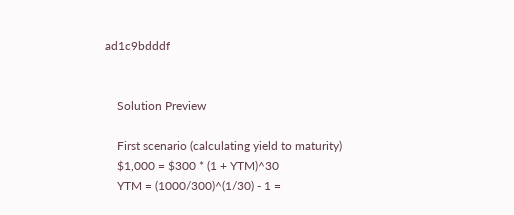ad1c9bdddf


    Solution Preview

    First scenario (calculating yield to maturity)
    $1,000 = $300 * (1 + YTM)^30
    YTM = (1000/300)^(1/30) - 1 =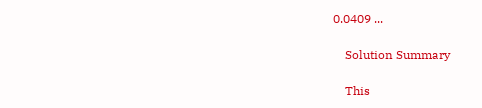0.0409 ...

    Solution Summary

    This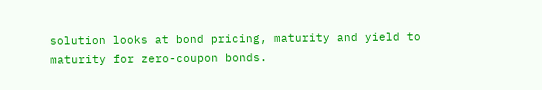solution looks at bond pricing, maturity and yield to maturity for zero-coupon bonds.